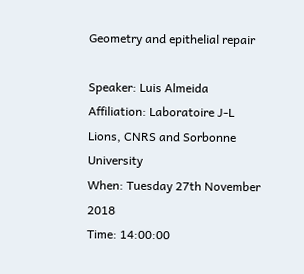Geometry and epithelial repair

Speaker: Luis Almeida
Affiliation: Laboratoire J-L Lions, CNRS and Sorbonne University
When: Tuesday 27th November 2018
Time: 14:00:00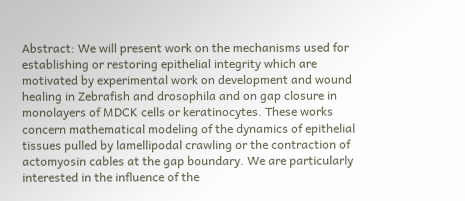Abstract: We will present work on the mechanisms used for establishing or restoring epithelial integrity which are motivated by experimental work on development and wound healing in Zebrafish and drosophila and on gap closure in monolayers of MDCK cells or keratinocytes. These works concern mathematical modeling of the dynamics of epithelial tissues pulled by lamellipodal crawling or the contraction of actomyosin cables at the gap boundary. We are particularly interested in the influence of the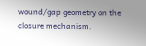wound/gap geometry on the closure mechanism.